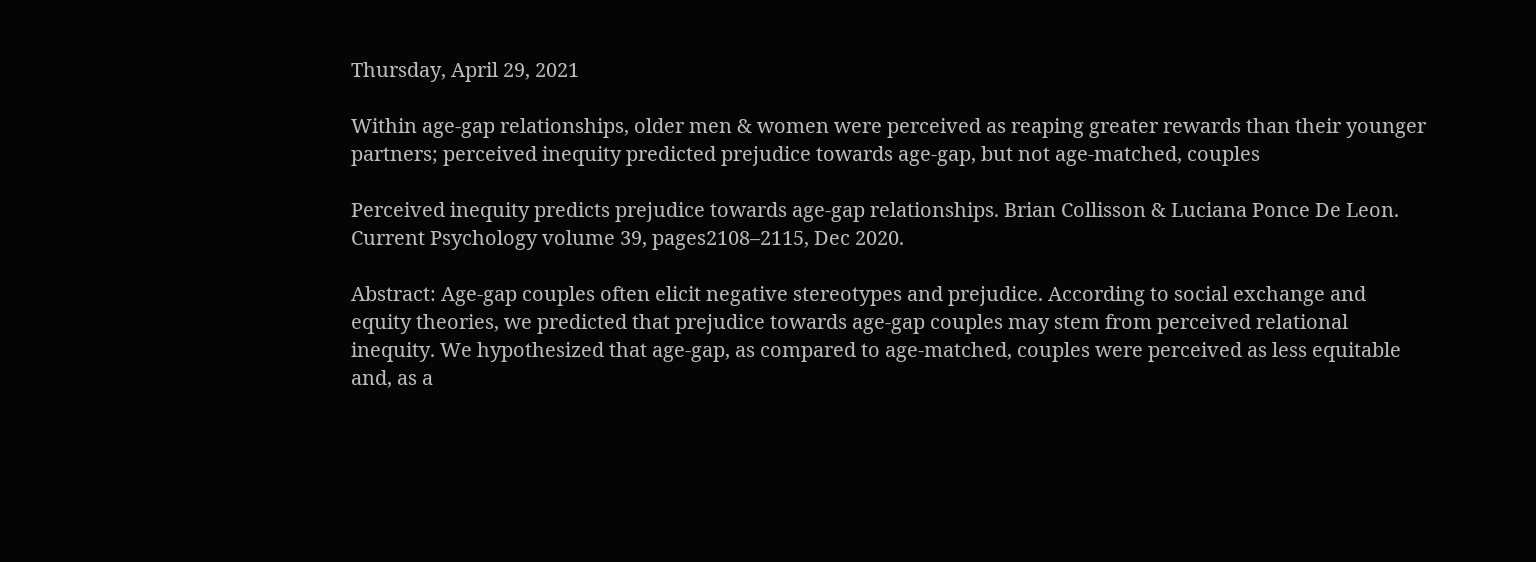Thursday, April 29, 2021

Within age-gap relationships, older men & women were perceived as reaping greater rewards than their younger partners; perceived inequity predicted prejudice towards age-gap, but not age-matched, couples

Perceived inequity predicts prejudice towards age-gap relationships. Brian Collisson & Luciana Ponce De Leon. Current Psychology volume 39, pages2108–2115, Dec 2020.

Abstract: Age-gap couples often elicit negative stereotypes and prejudice. According to social exchange and equity theories, we predicted that prejudice towards age-gap couples may stem from perceived relational inequity. We hypothesized that age-gap, as compared to age-matched, couples were perceived as less equitable and, as a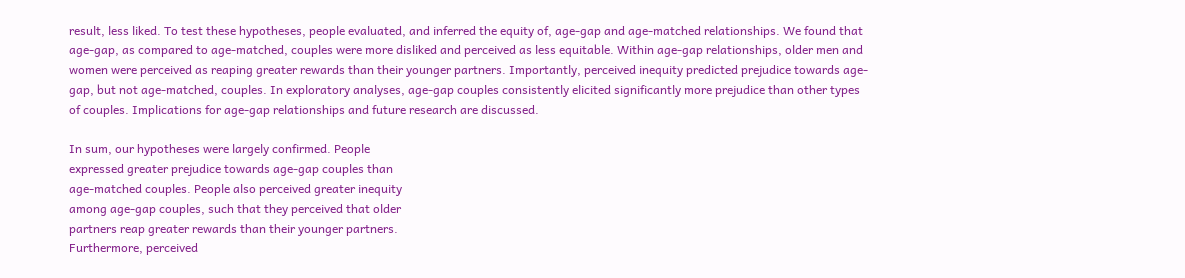result, less liked. To test these hypotheses, people evaluated, and inferred the equity of, age-gap and age-matched relationships. We found that age-gap, as compared to age-matched, couples were more disliked and perceived as less equitable. Within age-gap relationships, older men and women were perceived as reaping greater rewards than their younger partners. Importantly, perceived inequity predicted prejudice towards age-gap, but not age-matched, couples. In exploratory analyses, age-gap couples consistently elicited significantly more prejudice than other types of couples. Implications for age-gap relationships and future research are discussed.

In sum, our hypotheses were largely confirmed. People
expressed greater prejudice towards age-gap couples than
age-matched couples. People also perceived greater inequity
among age-gap couples, such that they perceived that older
partners reap greater rewards than their younger partners.
Furthermore, perceived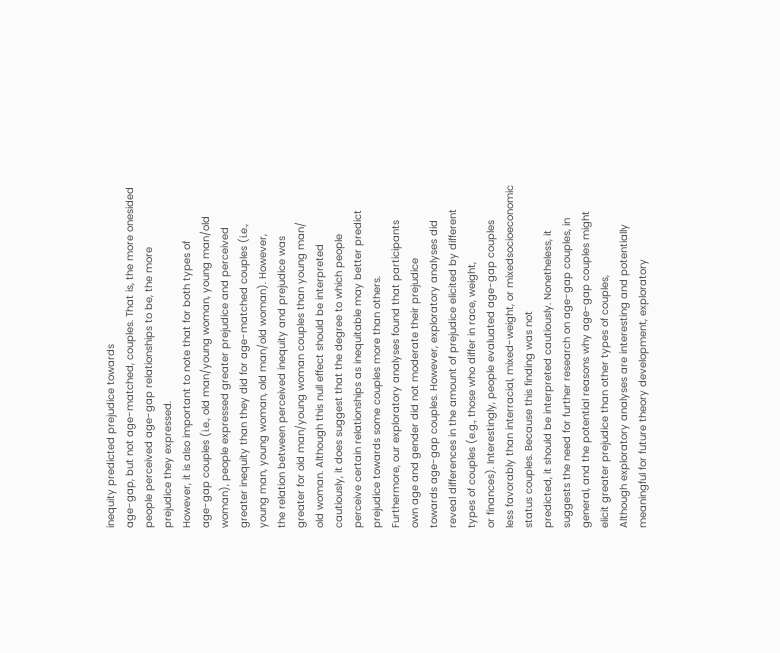inequity predicted prejudice towards
age-gap, but not age-matched, couples. That is, the more onesided
people perceived age-gap relationships to be, the more
prejudice they expressed.
However, it is also important to note that for both types of
age-gap couples (i.e., old man/young woman, young man/old
woman), people expressed greater prejudice and perceived
greater inequity than they did for age-matched couples (i.e.,
young man, young woman, old man/old woman). However,
the relation between perceived inequity and prejudice was
greater for old man/young woman couples than young man/
old woman. Although this null effect should be interpreted
cautiously, it does suggest that the degree to which people
perceive certain relationships as inequitable may better predict
prejudice towards some couples more than others.
Furthermore, our exploratory analyses found that participants
own age and gender did not moderate their prejudice
towards age-gap couples. However, exploratory analyses did
reveal differences in the amount of prejudice elicited by different
types of couples (e.g., those who differ in race, weight,
or finances). Interestingly, people evaluated age-gap couples
less favorably than interracial, mixed-weight, or mixedsocioeconomic
status couples. Because this finding was not
predicted, it should be interpreted cautiously. Nonetheless, it
suggests the need for further research on age-gap couples, in
general, and the potential reasons why age-gap couples might
elicit greater prejudice than other types of couples,
Although exploratory analyses are interesting and potentially
meaningful for future theory development, exploratory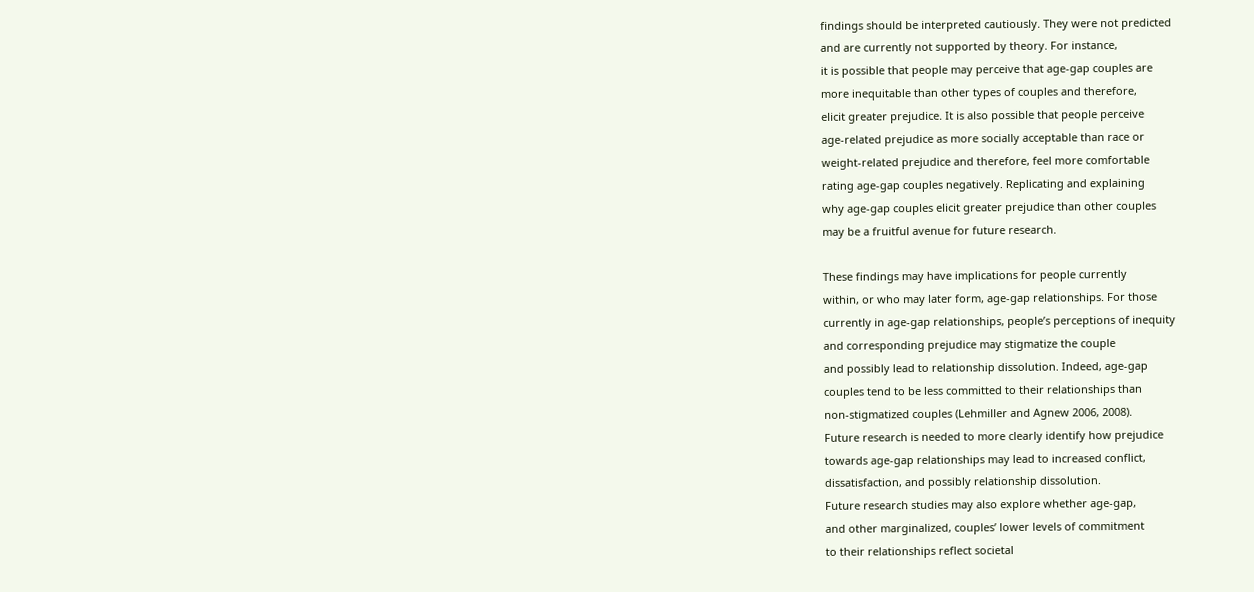findings should be interpreted cautiously. They were not predicted
and are currently not supported by theory. For instance,
it is possible that people may perceive that age-gap couples are
more inequitable than other types of couples and therefore,
elicit greater prejudice. It is also possible that people perceive
age-related prejudice as more socially acceptable than race or
weight-related prejudice and therefore, feel more comfortable
rating age-gap couples negatively. Replicating and explaining
why age-gap couples elicit greater prejudice than other couples
may be a fruitful avenue for future research.

These findings may have implications for people currently
within, or who may later form, age-gap relationships. For those
currently in age-gap relationships, people’s perceptions of inequity
and corresponding prejudice may stigmatize the couple
and possibly lead to relationship dissolution. Indeed, age-gap
couples tend to be less committed to their relationships than
non-stigmatized couples (Lehmiller and Agnew 2006, 2008).
Future research is needed to more clearly identify how prejudice
towards age-gap relationships may lead to increased conflict,
dissatisfaction, and possibly relationship dissolution.
Future research studies may also explore whether age-gap,
and other marginalized, couples’ lower levels of commitment
to their relationships reflect societal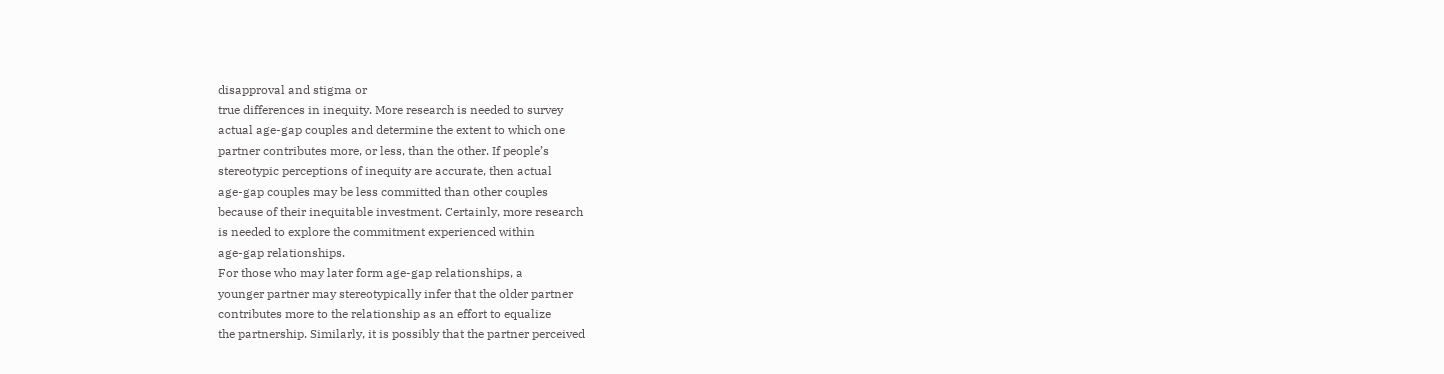disapproval and stigma or
true differences in inequity. More research is needed to survey
actual age-gap couples and determine the extent to which one
partner contributes more, or less, than the other. If people’s
stereotypic perceptions of inequity are accurate, then actual
age-gap couples may be less committed than other couples
because of their inequitable investment. Certainly, more research
is needed to explore the commitment experienced within
age-gap relationships.
For those who may later form age-gap relationships, a
younger partner may stereotypically infer that the older partner
contributes more to the relationship as an effort to equalize
the partnership. Similarly, it is possibly that the partner perceived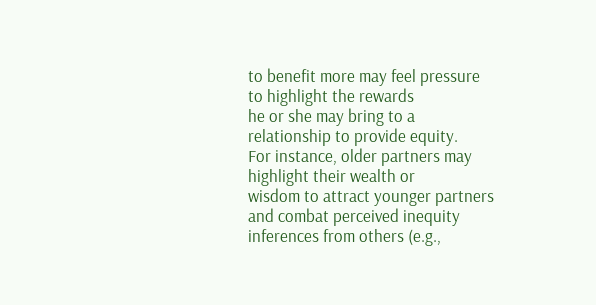to benefit more may feel pressure to highlight the rewards
he or she may bring to a relationship to provide equity.
For instance, older partners may highlight their wealth or
wisdom to attract younger partners and combat perceived inequity
inferences from others (e.g.,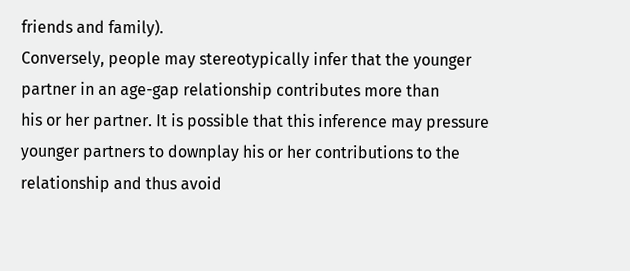friends and family).
Conversely, people may stereotypically infer that the younger
partner in an age-gap relationship contributes more than
his or her partner. It is possible that this inference may pressure
younger partners to downplay his or her contributions to the
relationship and thus avoid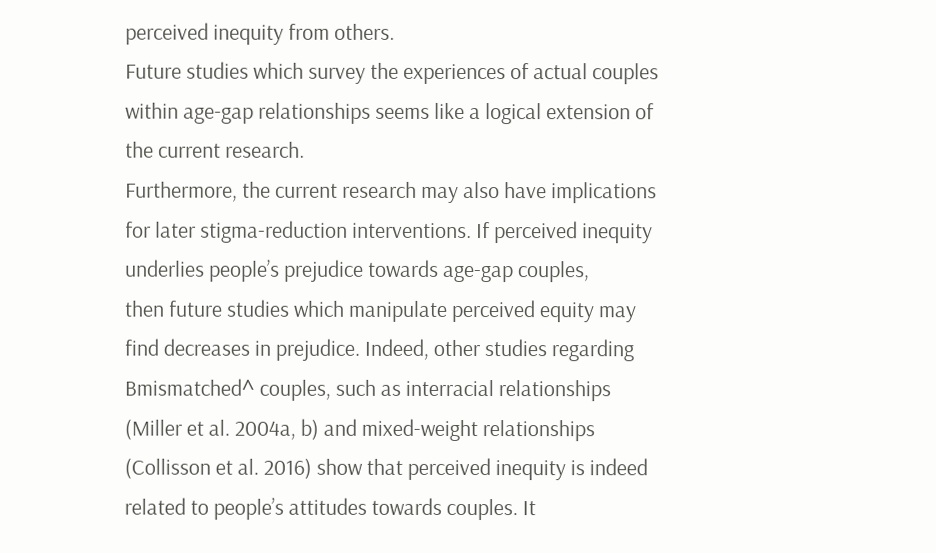perceived inequity from others.
Future studies which survey the experiences of actual couples
within age-gap relationships seems like a logical extension of
the current research.
Furthermore, the current research may also have implications
for later stigma-reduction interventions. If perceived inequity
underlies people’s prejudice towards age-gap couples,
then future studies which manipulate perceived equity may
find decreases in prejudice. Indeed, other studies regarding
Bmismatched^ couples, such as interracial relationships
(Miller et al. 2004a, b) and mixed-weight relationships
(Collisson et al. 2016) show that perceived inequity is indeed
related to people’s attitudes towards couples. It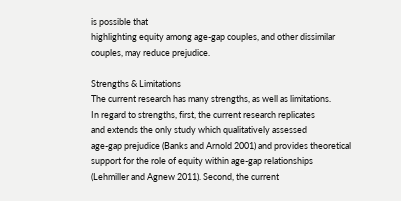is possible that
highlighting equity among age-gap couples, and other dissimilar
couples, may reduce prejudice.

Strengths & Limitations
The current research has many strengths, as well as limitations.
In regard to strengths, first, the current research replicates
and extends the only study which qualitatively assessed
age-gap prejudice (Banks and Arnold 2001) and provides theoretical
support for the role of equity within age-gap relationships
(Lehmiller and Agnew 2011). Second, the current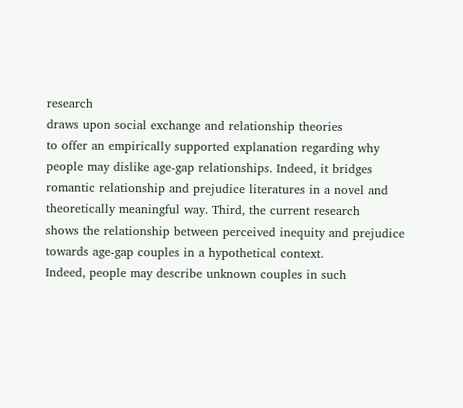research
draws upon social exchange and relationship theories
to offer an empirically supported explanation regarding why
people may dislike age-gap relationships. Indeed, it bridges
romantic relationship and prejudice literatures in a novel and
theoretically meaningful way. Third, the current research
shows the relationship between perceived inequity and prejudice
towards age-gap couples in a hypothetical context.
Indeed, people may describe unknown couples in such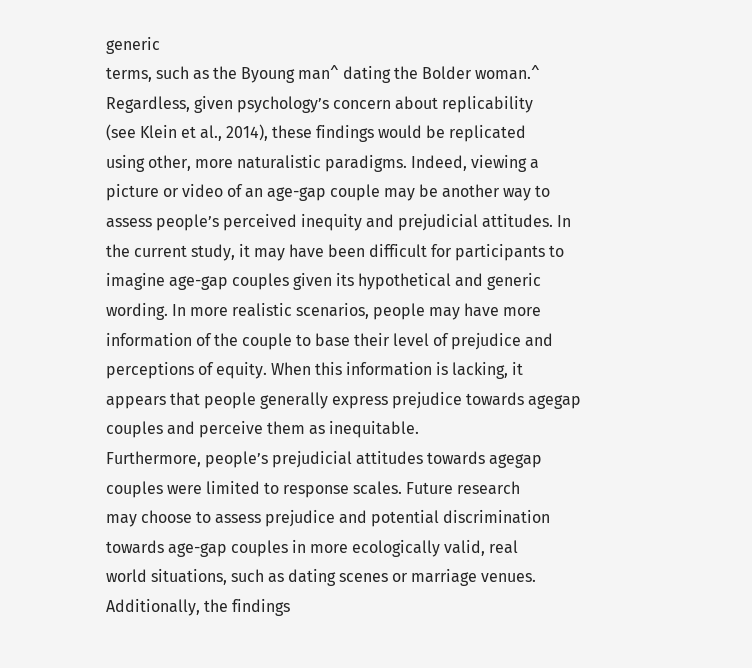generic
terms, such as the Byoung man^ dating the Bolder woman.^
Regardless, given psychology’s concern about replicability
(see Klein et al., 2014), these findings would be replicated
using other, more naturalistic paradigms. Indeed, viewing a
picture or video of an age-gap couple may be another way to
assess people’s perceived inequity and prejudicial attitudes. In
the current study, it may have been difficult for participants to
imagine age-gap couples given its hypothetical and generic
wording. In more realistic scenarios, people may have more
information of the couple to base their level of prejudice and
perceptions of equity. When this information is lacking, it
appears that people generally express prejudice towards agegap
couples and perceive them as inequitable.
Furthermore, people’s prejudicial attitudes towards agegap
couples were limited to response scales. Future research
may choose to assess prejudice and potential discrimination
towards age-gap couples in more ecologically valid, real
world situations, such as dating scenes or marriage venues.
Additionally, the findings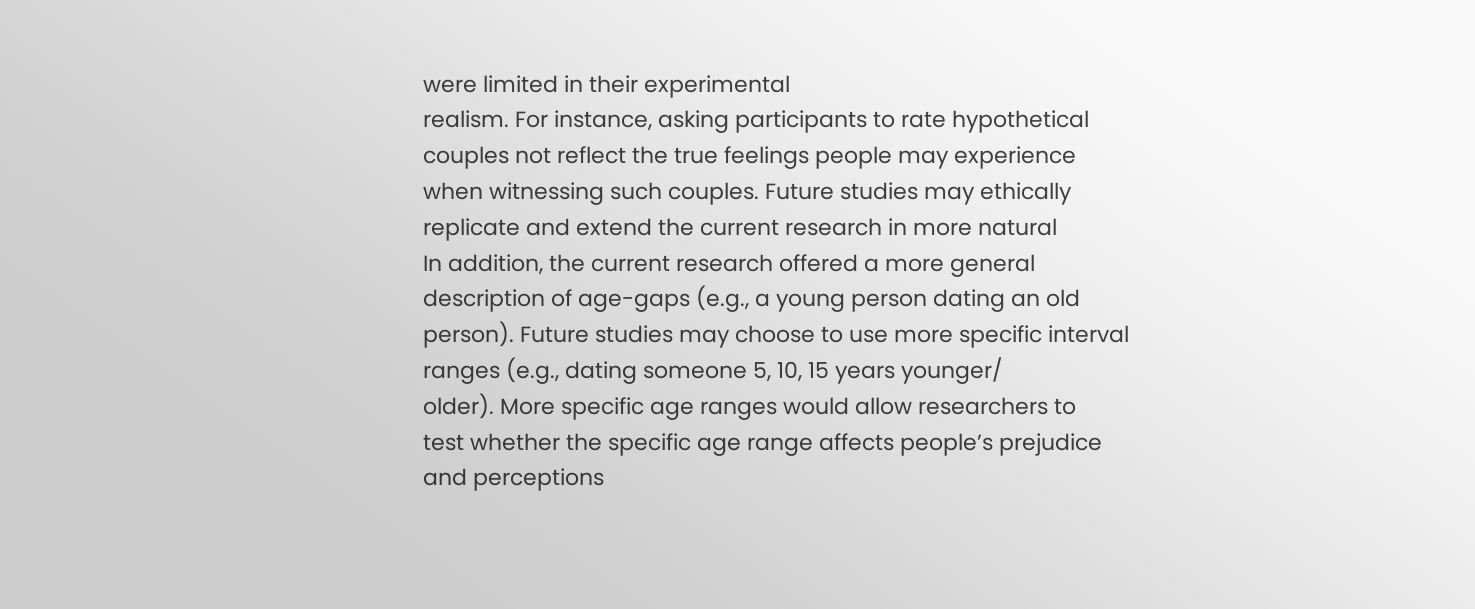were limited in their experimental
realism. For instance, asking participants to rate hypothetical
couples not reflect the true feelings people may experience
when witnessing such couples. Future studies may ethically
replicate and extend the current research in more natural
In addition, the current research offered a more general
description of age-gaps (e.g., a young person dating an old
person). Future studies may choose to use more specific interval
ranges (e.g., dating someone 5, 10, 15 years younger/
older). More specific age ranges would allow researchers to
test whether the specific age range affects people’s prejudice
and perceptions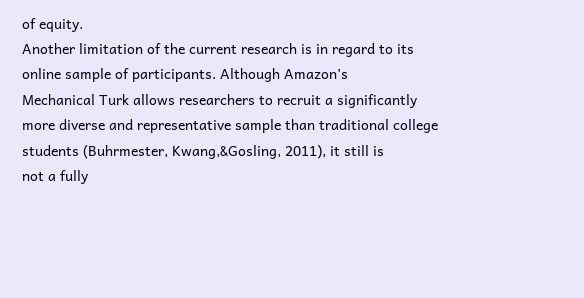of equity.
Another limitation of the current research is in regard to its
online sample of participants. Although Amazon’s
Mechanical Turk allows researchers to recruit a significantly
more diverse and representative sample than traditional college
students (Buhrmester, Kwang,&Gosling, 2011), it still is
not a fully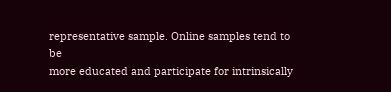representative sample. Online samples tend to be
more educated and participate for intrinsically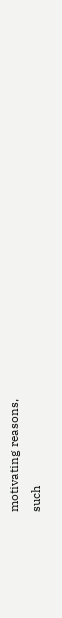motivating reasons,
such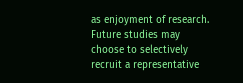as enjoyment of research. Future studies may
choose to selectively recruit a representative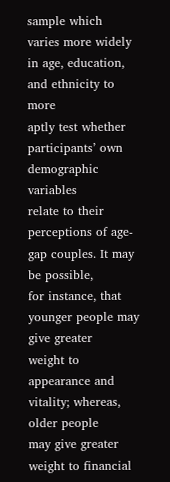sample which
varies more widely in age, education, and ethnicity to more
aptly test whether participants’ own demographic variables
relate to their perceptions of age-gap couples. It may be possible,
for instance, that younger people may give greater
weight to appearance and vitality; whereas, older people
may give greater weight to financial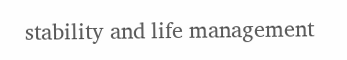stability and life management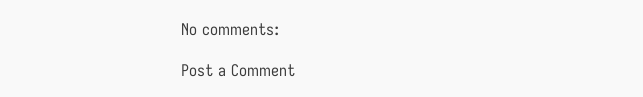No comments:

Post a Comment